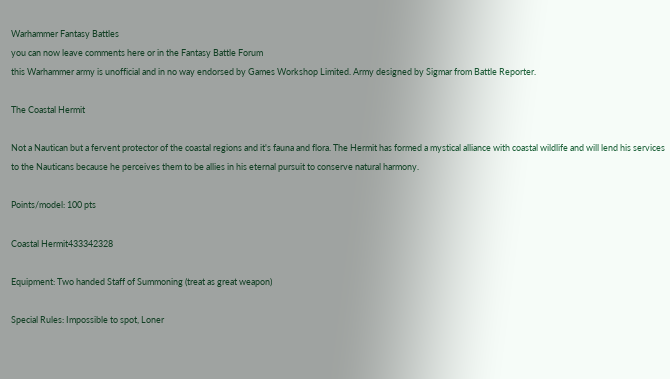Warhammer Fantasy Battles
you can now leave comments here or in the Fantasy Battle Forum
this Warhammer army is unofficial and in no way endorsed by Games Workshop Limited. Army designed by Sigmar from Battle Reporter.

The Coastal Hermit

Not a Nautican but a fervent protector of the coastal regions and it's fauna and flora. The Hermit has formed a mystical alliance with coastal wildlife and will lend his services to the Nauticans because he perceives them to be allies in his eternal pursuit to conserve natural harmony.

Points/model: 100 pts

Coastal Hermit433342328

Equipment: Two handed Staff of Summoning (treat as great weapon)

Special Rules: Impossible to spot, Loner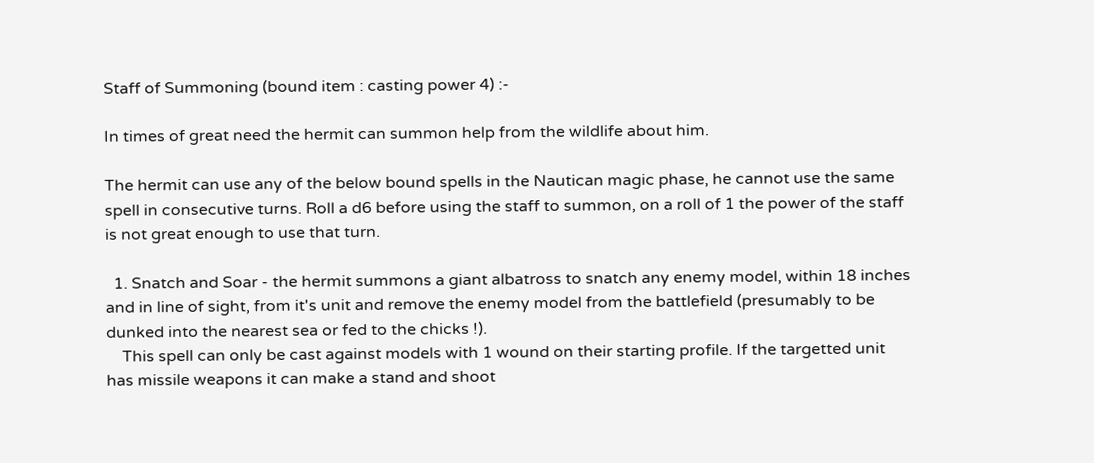Staff of Summoning (bound item : casting power 4) :-

In times of great need the hermit can summon help from the wildlife about him.

The hermit can use any of the below bound spells in the Nautican magic phase, he cannot use the same spell in consecutive turns. Roll a d6 before using the staff to summon, on a roll of 1 the power of the staff is not great enough to use that turn.

  1. Snatch and Soar - the hermit summons a giant albatross to snatch any enemy model, within 18 inches and in line of sight, from it's unit and remove the enemy model from the battlefield (presumably to be dunked into the nearest sea or fed to the chicks !).
    This spell can only be cast against models with 1 wound on their starting profile. If the targetted unit has missile weapons it can make a stand and shoot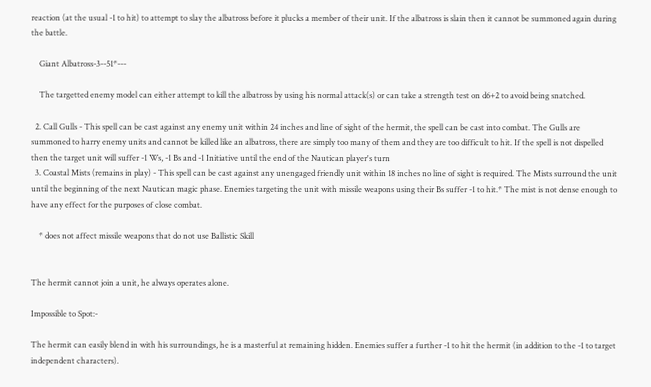reaction (at the usual -1 to hit) to attempt to slay the albatross before it plucks a member of their unit. If the albatross is slain then it cannot be summoned again during the battle.

    Giant Albatross-3--51*---

    The targetted enemy model can either attempt to kill the albatross by using his normal attack(s) or can take a strength test on d6+2 to avoid being snatched.

  2. Call Gulls - This spell can be cast against any enemy unit within 24 inches and line of sight of the hermit, the spell can be cast into combat. The Gulls are summoned to harry enemy units and cannot be killed like an albatross, there are simply too many of them and they are too difficult to hit. If the spell is not dispelled then the target unit will suffer -1 Ws, -1 Bs and -1 Initiative until the end of the Nautican player's turn
  3. Coastal Mists (remains in play) - This spell can be cast against any unengaged friendly unit within 18 inches no line of sight is required. The Mists surround the unit until the beginning of the next Nautican magic phase. Enemies targeting the unit with missile weapons using their Bs suffer -1 to hit.* The mist is not dense enough to have any effect for the purposes of close combat.

    * does not affect missile weapons that do not use Ballistic Skill


The hermit cannot join a unit, he always operates alone.

Impossible to Spot:-

The hermit can easily blend in with his surroundings, he is a masterful at remaining hidden. Enemies suffer a further -1 to hit the hermit (in addition to the -1 to target independent characters).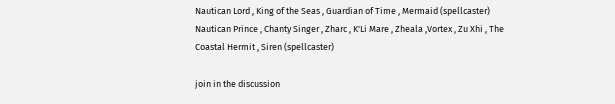Nautican Lord , King of the Seas , Guardian of Time , Mermaid (spellcaster)
Nautican Prince , Chanty Singer , Zharc , K'Li Mare , Zheala ,Vortex , Zu Xhi , The Coastal Hermit , Siren (spellcaster)

join in the discussion